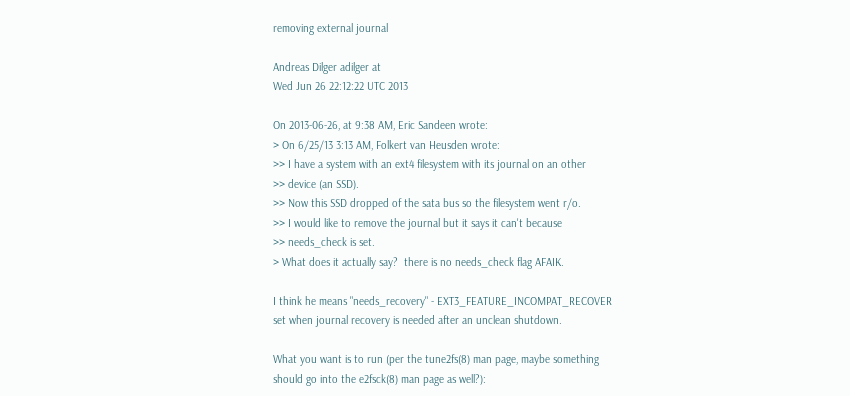removing external journal

Andreas Dilger adilger at
Wed Jun 26 22:12:22 UTC 2013

On 2013-06-26, at 9:38 AM, Eric Sandeen wrote:
> On 6/25/13 3:13 AM, Folkert van Heusden wrote:
>> I have a system with an ext4 filesystem with its journal on an other
>> device (an SSD).
>> Now this SSD dropped of the sata bus so the filesystem went r/o.
>> I would like to remove the journal but it says it can't because
>> needs_check is set.
> What does it actually say?  there is no needs_check flag AFAIK.

I think he means "needs_recovery" - EXT3_FEATURE_INCOMPAT_RECOVER
set when journal recovery is needed after an unclean shutdown.

What you want is to run (per the tune2fs(8) man page, maybe something
should go into the e2fsck(8) man page as well?):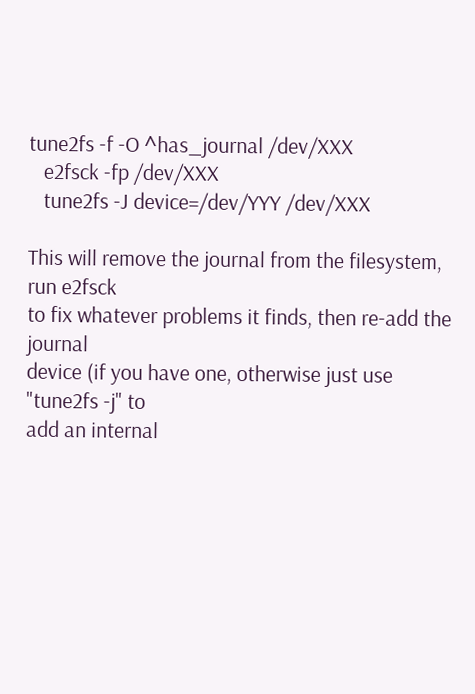tune2fs -f -O ^has_journal /dev/XXX
   e2fsck -fp /dev/XXX
   tune2fs -J device=/dev/YYY /dev/XXX

This will remove the journal from the filesystem, run e2fsck
to fix whatever problems it finds, then re-add the journal
device (if you have one, otherwise just use "tune2fs -j" to
add an internal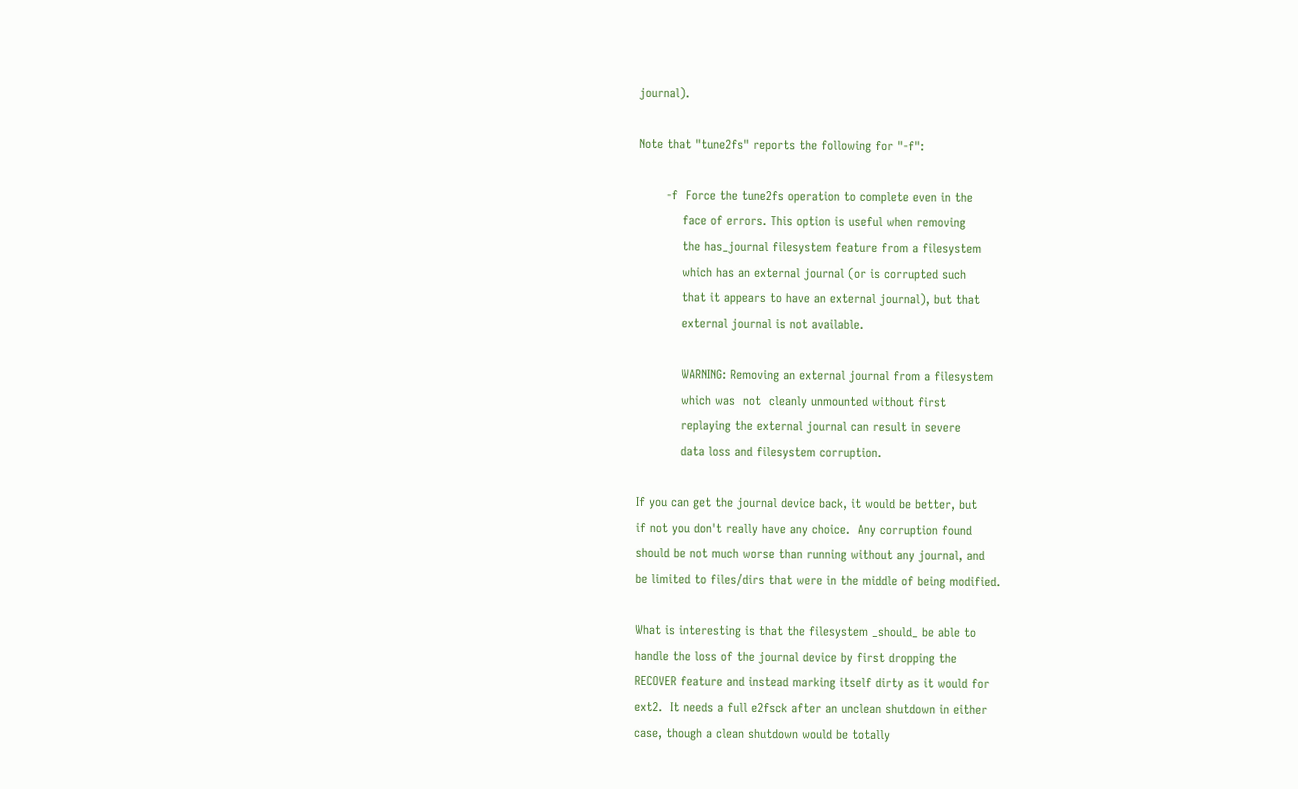journal).

Note that "tune2fs" reports the following for "-f":

       -f  Force the tune2fs operation to complete even in the
           face of errors. This option is useful when removing
           the has_journal filesystem feature from a filesystem
           which has an external journal (or is corrupted such
           that it appears to have an external journal), but that
           external journal is not available.

           WARNING: Removing an external journal from a filesystem
           which was  not  cleanly unmounted without first
           replaying the external journal can result in severe
           data loss and filesystem corruption.

If you can get the journal device back, it would be better, but
if not you don't really have any choice.  Any corruption found
should be not much worse than running without any journal, and
be limited to files/dirs that were in the middle of being modified.

What is interesting is that the filesystem _should_ be able to
handle the loss of the journal device by first dropping the
RECOVER feature and instead marking itself dirty as it would for
ext2.  It needs a full e2fsck after an unclean shutdown in either
case, though a clean shutdown would be totally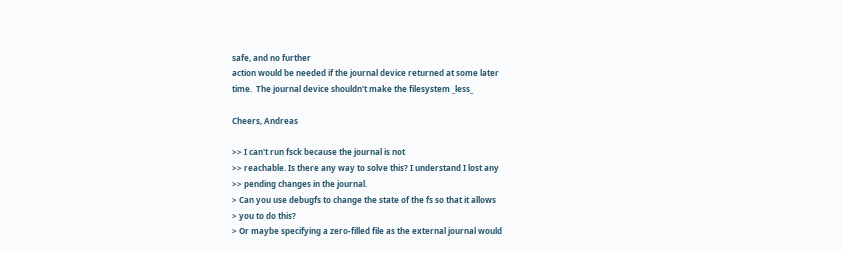safe, and no further
action would be needed if the journal device returned at some later
time.  The journal device shouldn't make the filesystem _less_

Cheers, Andreas

>> I can't run fsck because the journal is not
>> reachable. Is there any way to solve this? I understand I lost any
>> pending changes in the journal.
> Can you use debugfs to change the state of the fs so that it allows
> you to do this?
> Or maybe specifying a zero-filled file as the external journal would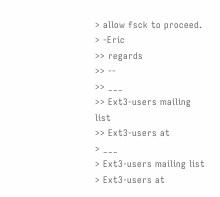> allow fsck to proceed.
> -Eric
>> regards
>> --
>> ___
>> Ext3-users mailing list
>> Ext3-users at
> ___
> Ext3-users mailing list
> Ext3-users at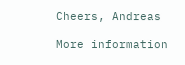Cheers, Andreas

More information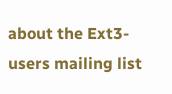about the Ext3-users mailing list